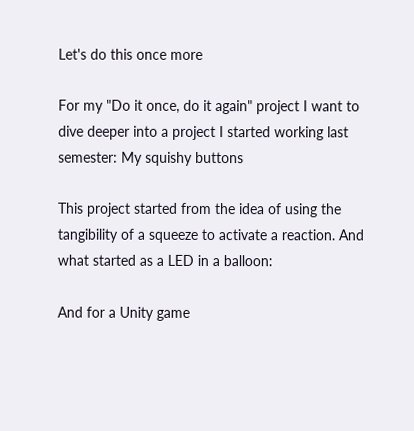Let's do this once more

For my "Do it once, do it again" project I want to dive deeper into a project I started working last semester: My squishy buttons

This project started from the idea of using the tangibility of a squeeze to activate a reaction. And what started as a LED in a balloon:

And for a Unity game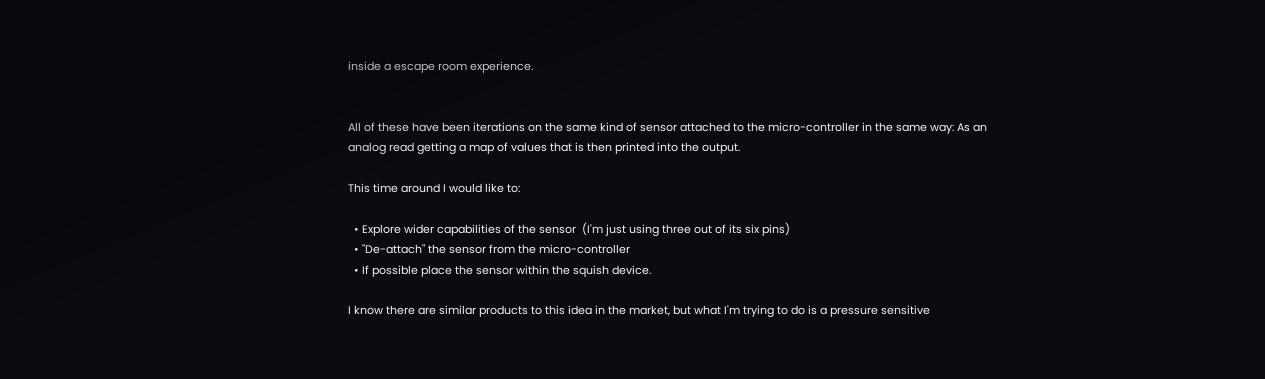inside a escape room experience.


All of these have been iterations on the same kind of sensor attached to the micro-controller in the same way: As an analog read getting a map of values that is then printed into the output.

This time around I would like to:

  • Explore wider capabilities of the sensor  (I'm just using three out of its six pins)
  • "De-attach" the sensor from the micro-controller
  • If possible place the sensor within the squish device.

I know there are similar products to this idea in the market, but what I'm trying to do is a pressure sensitive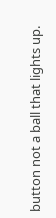button not a ball that lights up.